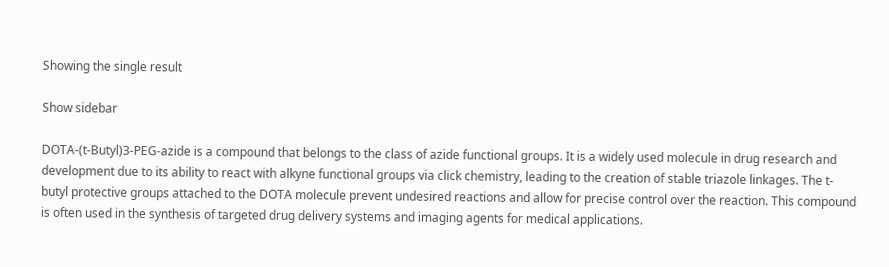Showing the single result

Show sidebar

DOTA-(t-Butyl)3-PEG-azide is a compound that belongs to the class of azide functional groups. It is a widely used molecule in drug research and development due to its ability to react with alkyne functional groups via click chemistry, leading to the creation of stable triazole linkages. The t-butyl protective groups attached to the DOTA molecule prevent undesired reactions and allow for precise control over the reaction. This compound is often used in the synthesis of targeted drug delivery systems and imaging agents for medical applications.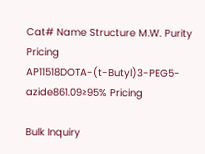Cat# Name Structure M.W. Purity Pricing
AP11518DOTA-(t-Butyl)3-PEG5-azide861.09≥95% Pricing

Bulk Inquiry